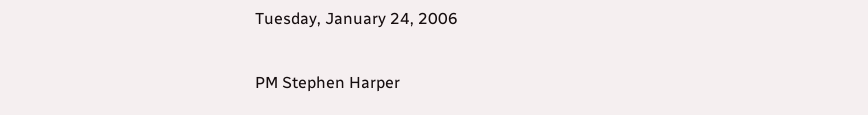Tuesday, January 24, 2006

PM Stephen Harper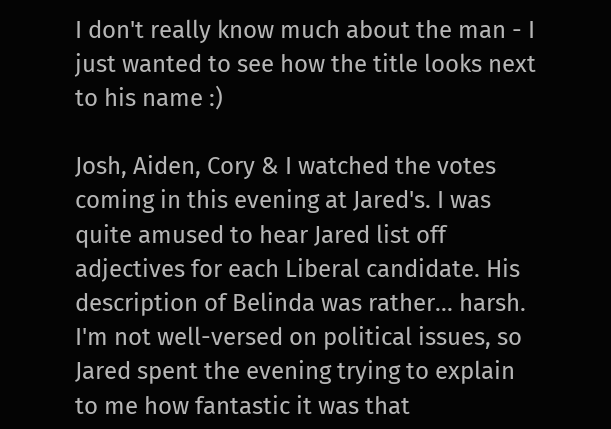I don't really know much about the man - I just wanted to see how the title looks next to his name :)

Josh, Aiden, Cory & I watched the votes coming in this evening at Jared's. I was quite amused to hear Jared list off adjectives for each Liberal candidate. His description of Belinda was rather... harsh. I'm not well-versed on political issues, so Jared spent the evening trying to explain to me how fantastic it was that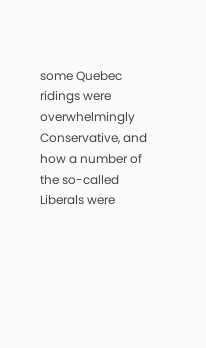some Quebec ridings were overwhelmingly Conservative, and how a number of the so-called Liberals were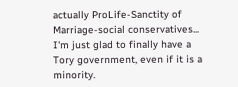actually ProLife-Sanctity of Marriage-social conservatives... I'm just glad to finally have a Tory government, even if it is a minority.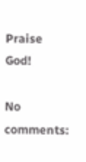Praise God!

No comments: